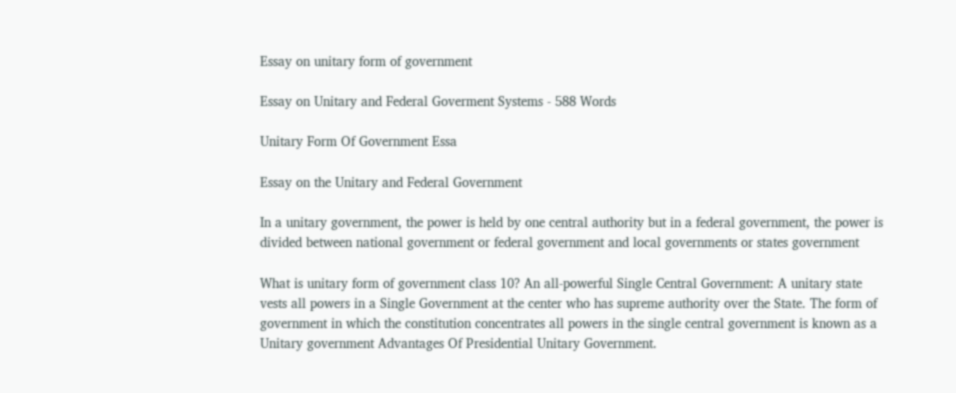Essay on unitary form of government

Essay on Unitary and Federal Goverment Systems - 588 Words

Unitary Form Of Government Essa

Essay on the Unitary and Federal Government

In a unitary government, the power is held by one central authority but in a federal government, the power is divided between national government or federal government and local governments or states government

What is unitary form of government class 10? An all-powerful Single Central Government: A unitary state vests all powers in a Single Government at the center who has supreme authority over the State. The form of government in which the constitution concentrates all powers in the single central government is known as a Unitary government Advantages Of Presidential Unitary Government.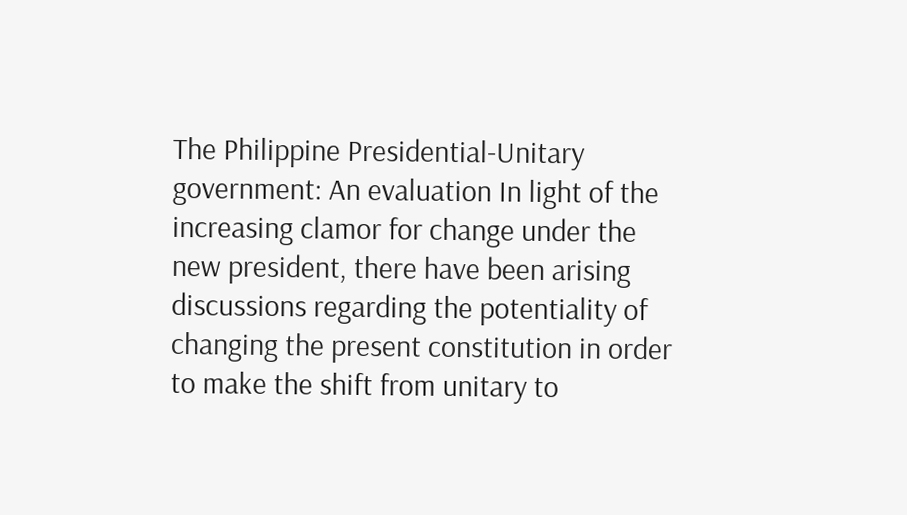The Philippine Presidential-Unitary government: An evaluation In light of the increasing clamor for change under the new president, there have been arising discussions regarding the potentiality of changing the present constitution in order to make the shift from unitary to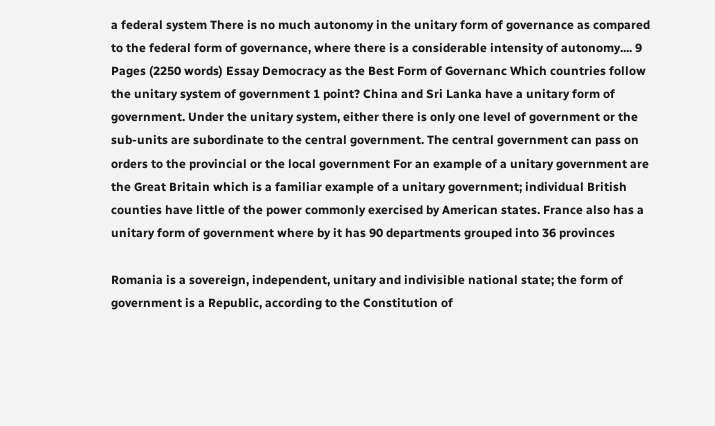a federal system There is no much autonomy in the unitary form of governance as compared to the federal form of governance, where there is a considerable intensity of autonomy.... 9 Pages (2250 words) Essay Democracy as the Best Form of Governanc Which countries follow the unitary system of government 1 point? China and Sri Lanka have a unitary form of government. Under the unitary system, either there is only one level of government or the sub-units are subordinate to the central government. The central government can pass on orders to the provincial or the local government For an example of a unitary government are the Great Britain which is a familiar example of a unitary government; individual British counties have little of the power commonly exercised by American states. France also has a unitary form of government where by it has 90 departments grouped into 36 provinces

Romania is a sovereign, independent, unitary and indivisible national state; the form of government is a Republic, according to the Constitution of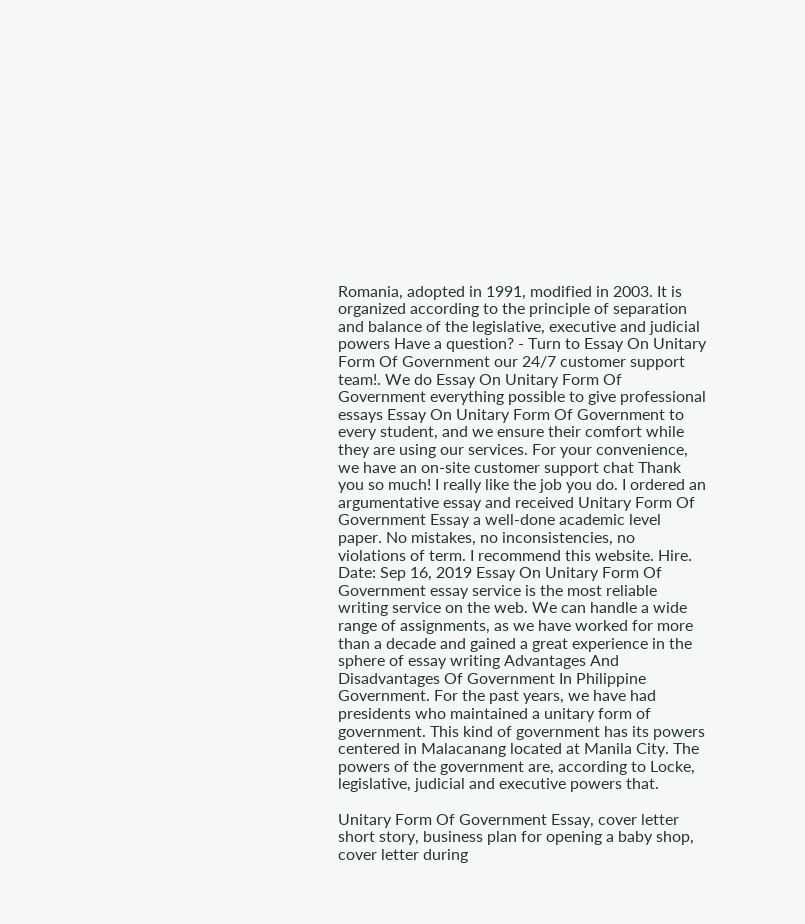Romania, adopted in 1991, modified in 2003. It is organized according to the principle of separation and balance of the legislative, executive and judicial powers Have a question? - Turn to Essay On Unitary Form Of Government our 24/7 customer support team!. We do Essay On Unitary Form Of Government everything possible to give professional essays Essay On Unitary Form Of Government to every student, and we ensure their comfort while they are using our services. For your convenience, we have an on-site customer support chat Thank you so much! I really like the job you do. I ordered an argumentative essay and received Unitary Form Of Government Essay a well-done academic level paper. No mistakes, no inconsistencies, no violations of term. I recommend this website. Hire. Date: Sep 16, 2019 Essay On Unitary Form Of Government essay service is the most reliable writing service on the web. We can handle a wide range of assignments, as we have worked for more than a decade and gained a great experience in the sphere of essay writing Advantages And Disadvantages Of Government In Philippine Government. For the past years, we have had presidents who maintained a unitary form of government. This kind of government has its powers centered in Malacanang located at Manila City. The powers of the government are, according to Locke, legislative, judicial and executive powers that.

Unitary Form Of Government Essay, cover letter short story, business plan for opening a baby shop, cover letter during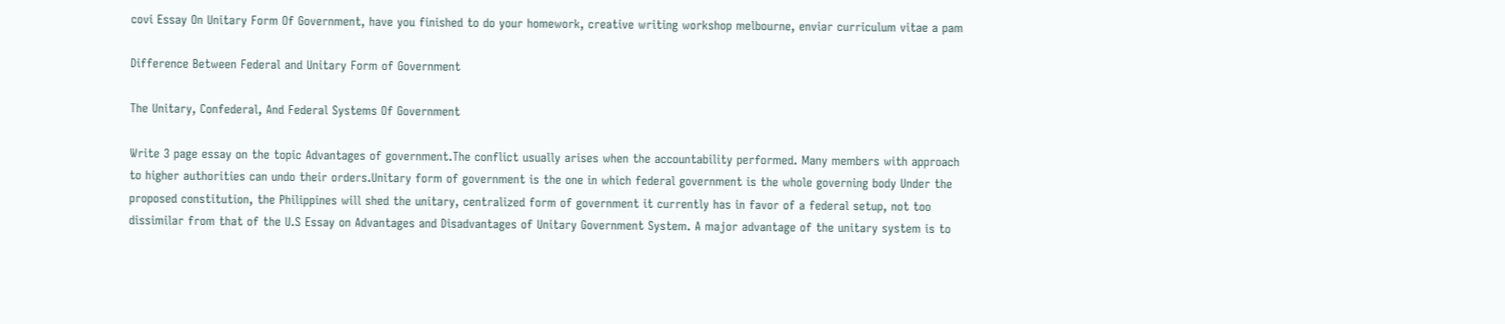covi Essay On Unitary Form Of Government, have you finished to do your homework, creative writing workshop melbourne, enviar curriculum vitae a pam

Difference Between Federal and Unitary Form of Government

The Unitary, Confederal, And Federal Systems Of Government

Write 3 page essay on the topic Advantages of government.The conflict usually arises when the accountability performed. Many members with approach to higher authorities can undo their orders.Unitary form of government is the one in which federal government is the whole governing body Under the proposed constitution, the Philippines will shed the unitary, centralized form of government it currently has in favor of a federal setup, not too dissimilar from that of the U.S Essay on Advantages and Disadvantages of Unitary Government System. A major advantage of the unitary system is to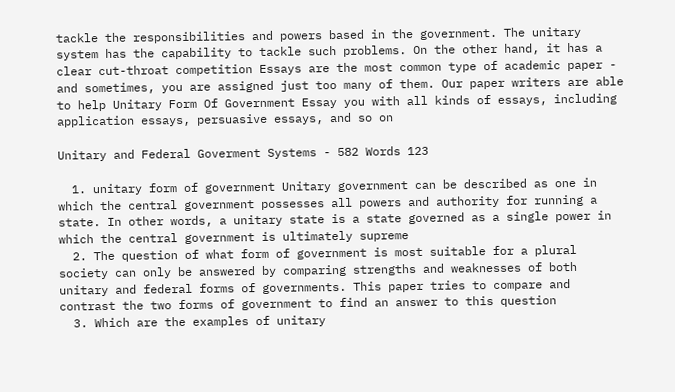tackle the responsibilities and powers based in the government. The unitary system has the capability to tackle such problems. On the other hand, it has a clear cut-throat competition Essays are the most common type of academic paper - and sometimes, you are assigned just too many of them. Our paper writers are able to help Unitary Form Of Government Essay you with all kinds of essays, including application essays, persuasive essays, and so on

Unitary and Federal Goverment Systems - 582 Words 123

  1. unitary form of government Unitary government can be described as one in which the central government possesses all powers and authority for running a state. In other words, a unitary state is a state governed as a single power in which the central government is ultimately supreme
  2. The question of what form of government is most suitable for a plural society can only be answered by comparing strengths and weaknesses of both unitary and federal forms of governments. This paper tries to compare and contrast the two forms of government to find an answer to this question
  3. Which are the examples of unitary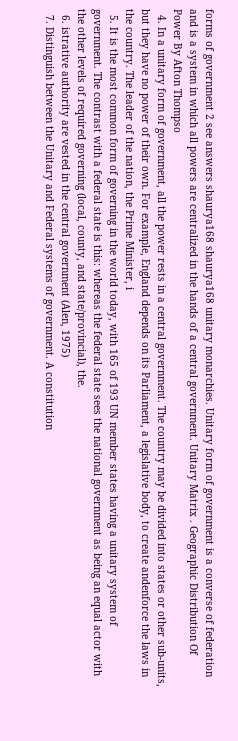forms of government 2 see answers shaurya168 shaurya168 unitary monarchies. Unitary form of government is a converse of federation and is a system in which all powers are centralized in the hands of a central government. Unitary Matrix . Geographic Distribution Of Power By Afton Thompso
  4. In a unitary form of government, all the power rests in a central government. The country may be divided into states or other sub-units, but they have no power of their own. For example, England depends on its Parliament, a legislative body, to create andenforce the laws in the country. The leader of the nation, the Prime Minister, i
  5. It is the most common form of governing in the world today, with 165 of 193 UN member states having a unitary system of government. The contrast with a federal state is this: whereas the federal state sees the national government as being an equal actor with the other levels of required governing (local, county, and state/provincial), the.
  6. istrative authority are vested in the central government (Alen, 1975)
  7. Distinguish between the Unitary and Federal systems of government. A constitution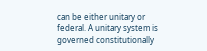can be either unitary or federal. A unitary system is governed constitutionally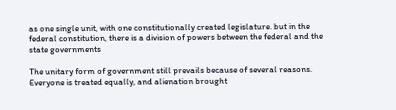as one single unit, with one constitutionally created legislature. but in the federal constitution, there is a division of powers between the federal and the state governments

The unitary form of government still prevails because of several reasons. Everyone is treated equally, and alienation brought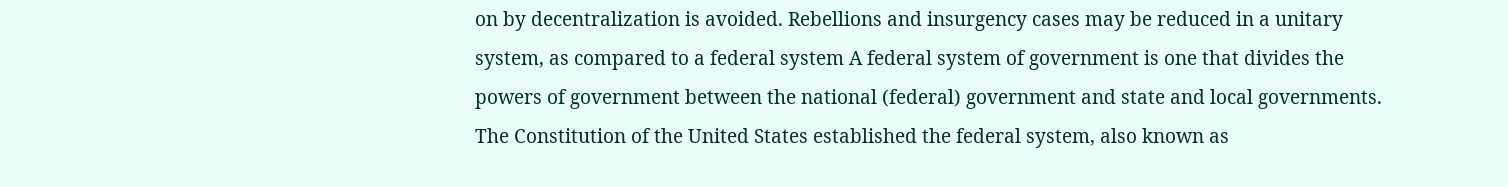on by decentralization is avoided. Rebellions and insurgency cases may be reduced in a unitary system, as compared to a federal system A federal system of government is one that divides the powers of government between the national (federal) government and state and local governments. The Constitution of the United States established the federal system, also known as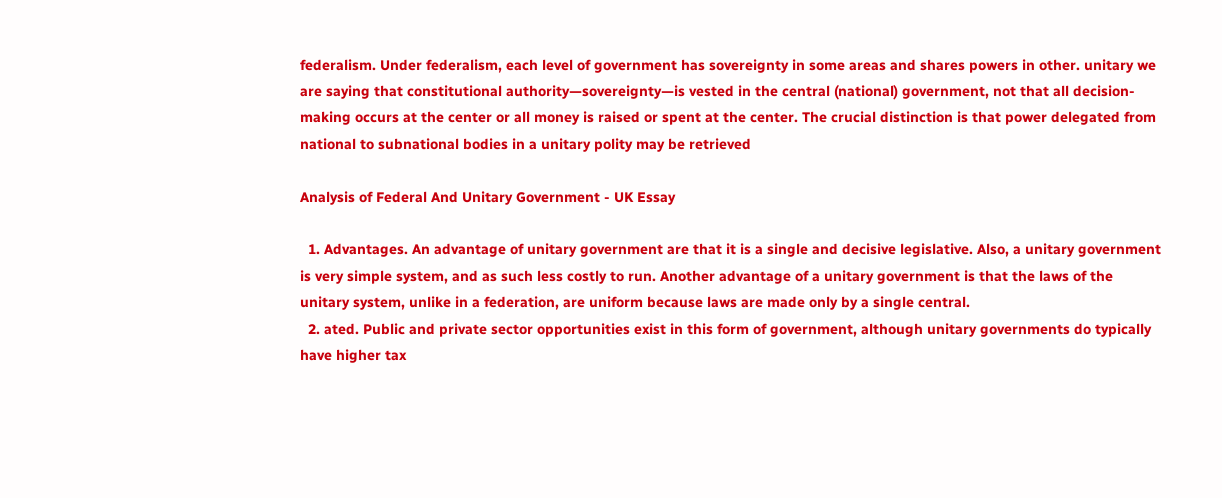federalism. Under federalism, each level of government has sovereignty in some areas and shares powers in other. unitary we are saying that constitutional authority—sovereignty—is vested in the central (national) government, not that all decision-making occurs at the center or all money is raised or spent at the center. The crucial distinction is that power delegated from national to subnational bodies in a unitary polity may be retrieved

Analysis of Federal And Unitary Government - UK Essay

  1. Advantages. An advantage of unitary government are that it is a single and decisive legislative. Also, a unitary government is very simple system, and as such less costly to run. Another advantage of a unitary government is that the laws of the unitary system, unlike in a federation, are uniform because laws are made only by a single central.
  2. ated. Public and private sector opportunities exist in this form of government, although unitary governments do typically have higher tax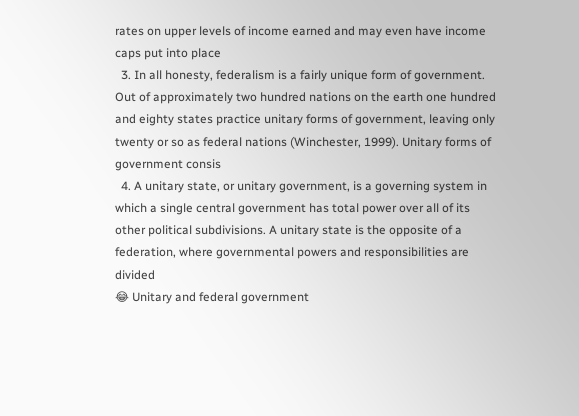rates on upper levels of income earned and may even have income caps put into place
  3. In all honesty, federalism is a fairly unique form of government. Out of approximately two hundred nations on the earth one hundred and eighty states practice unitary forms of government, leaving only twenty or so as federal nations (Winchester, 1999). Unitary forms of government consis
  4. A unitary state, or unitary government, is a governing system in which a single central government has total power over all of its other political subdivisions. A unitary state is the opposite of a federation, where governmental powers and responsibilities are divided
😂 Unitary and federal government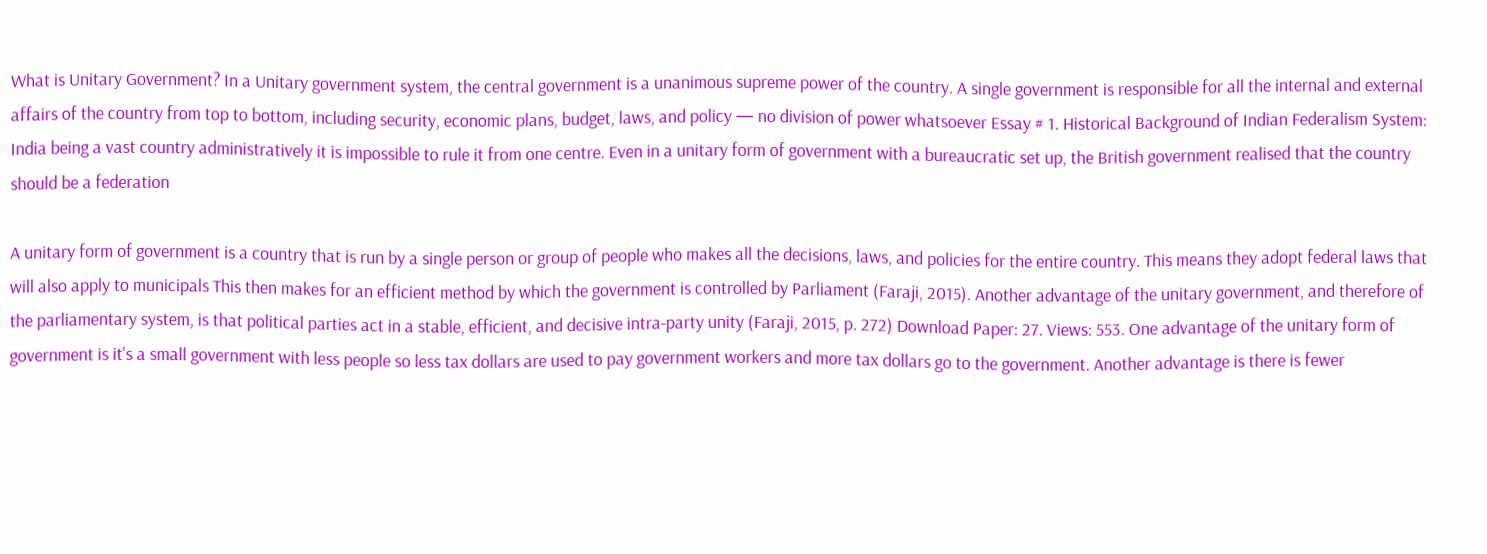What is Unitary Government? In a Unitary government system, the central government is a unanimous supreme power of the country. A single government is responsible for all the internal and external affairs of the country from top to bottom, including security, economic plans, budget, laws, and policy — no division of power whatsoever Essay # 1. Historical Background of Indian Federalism System: India being a vast country administratively it is impossible to rule it from one centre. Even in a unitary form of government with a bureaucratic set up, the British government realised that the country should be a federation

A unitary form of government is a country that is run by a single person or group of people who makes all the decisions, laws, and policies for the entire country. This means they adopt federal laws that will also apply to municipals This then makes for an efficient method by which the government is controlled by Parliament (Faraji, 2015). Another advantage of the unitary government, and therefore of the parliamentary system, is that political parties act in a stable, efficient, and decisive intra-party unity (Faraji, 2015, p. 272) Download Paper: 27. Views: 553. One advantage of the unitary form of government is it's a small government with less people so less tax dollars are used to pay government workers and more tax dollars go to the government. Another advantage is there is fewer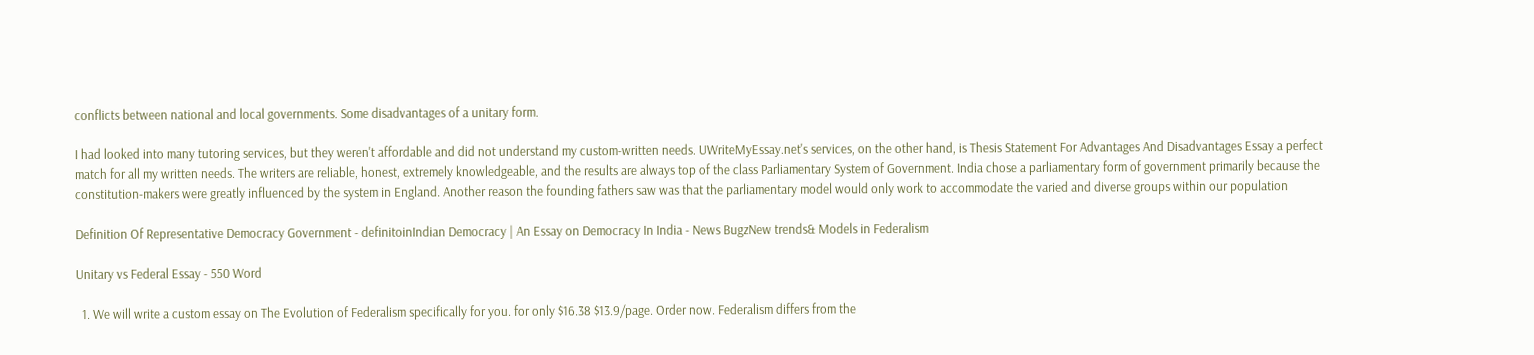conflicts between national and local governments. Some disadvantages of a unitary form.

I had looked into many tutoring services, but they weren't affordable and did not understand my custom-written needs. UWriteMyEssay.net's services, on the other hand, is Thesis Statement For Advantages And Disadvantages Essay a perfect match for all my written needs. The writers are reliable, honest, extremely knowledgeable, and the results are always top of the class Parliamentary System of Government. India chose a parliamentary form of government primarily because the constitution-makers were greatly influenced by the system in England. Another reason the founding fathers saw was that the parliamentary model would only work to accommodate the varied and diverse groups within our population

Definition Of Representative Democracy Government - definitoinIndian Democracy | An Essay on Democracy In India - News BugzNew trends& Models in Federalism

Unitary vs Federal Essay - 550 Word

  1. We will write a custom essay on The Evolution of Federalism specifically for you. for only $16.38 $13.9/page. Order now. Federalism differs from the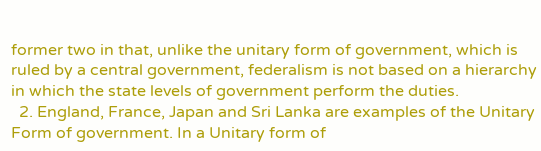former two in that, unlike the unitary form of government, which is ruled by a central government, federalism is not based on a hierarchy in which the state levels of government perform the duties.
  2. England, France, Japan and Sri Lanka are examples of the Unitary Form of government. In a Unitary form of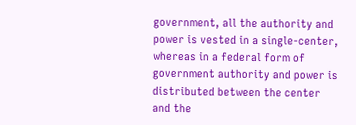government, all the authority and power is vested in a single-center, whereas in a federal form of government authority and power is distributed between the center and the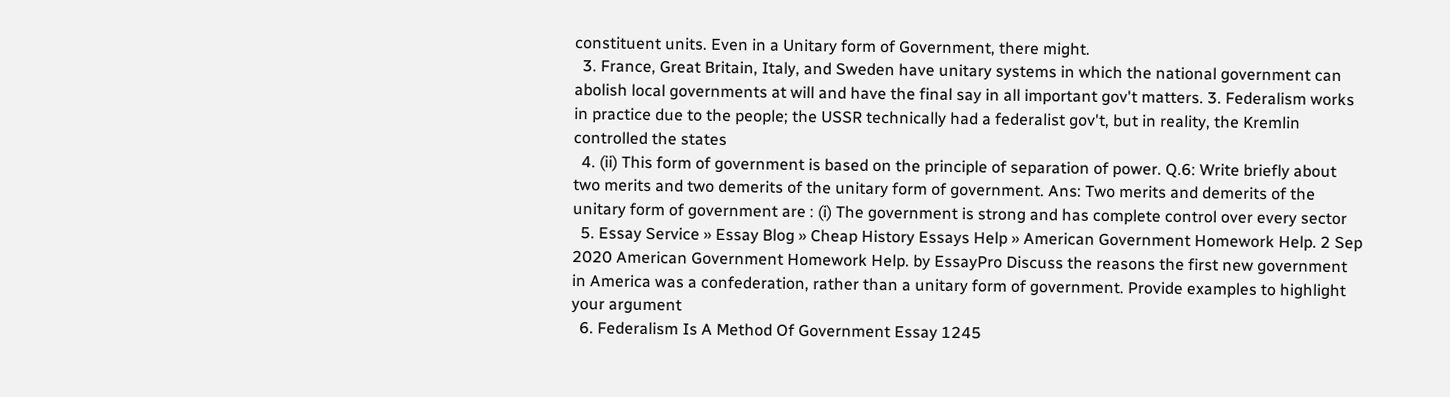constituent units. Even in a Unitary form of Government, there might.
  3. France, Great Britain, Italy, and Sweden have unitary systems in which the national government can abolish local governments at will and have the final say in all important gov't matters. 3. Federalism works in practice due to the people; the USSR technically had a federalist gov't, but in reality, the Kremlin controlled the states
  4. (ii) This form of government is based on the principle of separation of power. Q.6: Write briefly about two merits and two demerits of the unitary form of government. Ans: Two merits and demerits of the unitary form of government are : (i) The government is strong and has complete control over every sector
  5. Essay Service » Essay Blog » Cheap History Essays Help » American Government Homework Help. 2 Sep 2020 American Government Homework Help. by EssayPro Discuss the reasons the first new government in America was a confederation, rather than a unitary form of government. Provide examples to highlight your argument
  6. Federalism Is A Method Of Government Essay 1245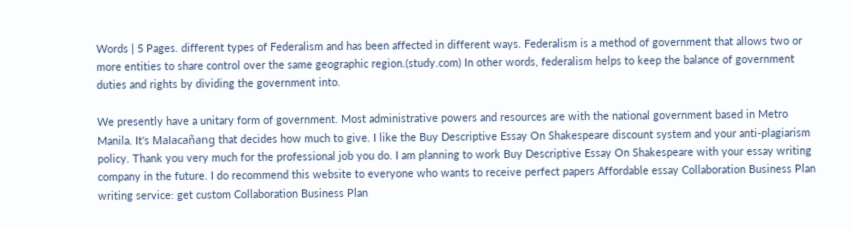Words | 5 Pages. different types of Federalism and has been affected in different ways. Federalism is a method of government that allows two or more entities to share control over the same geographic region.(study.com) In other words, federalism helps to keep the balance of government duties and rights by dividing the government into.

We presently have a unitary form of government. Most administrative powers and resources are with the national government based in Metro Manila. It's Malacañang that decides how much to give. I like the Buy Descriptive Essay On Shakespeare discount system and your anti-plagiarism policy. Thank you very much for the professional job you do. I am planning to work Buy Descriptive Essay On Shakespeare with your essay writing company in the future. I do recommend this website to everyone who wants to receive perfect papers Affordable essay Collaboration Business Plan writing service: get custom Collaboration Business Plan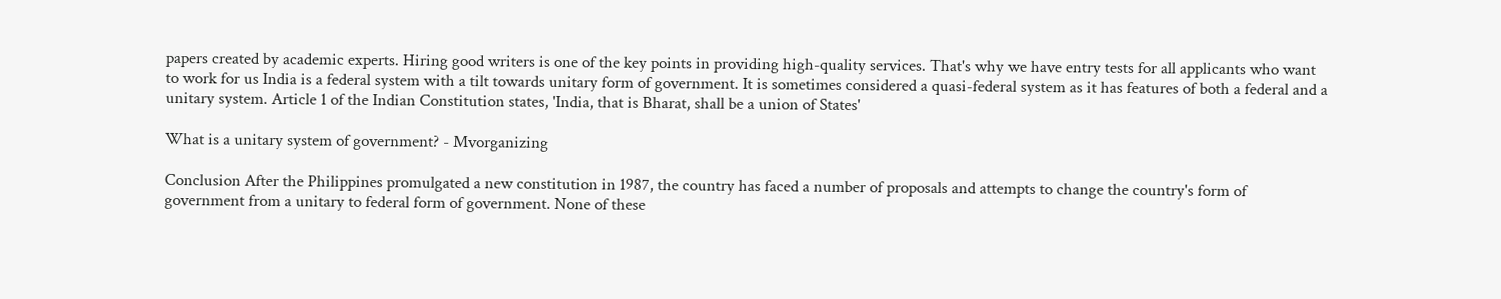papers created by academic experts. Hiring good writers is one of the key points in providing high-quality services. That's why we have entry tests for all applicants who want to work for us India is a federal system with a tilt towards unitary form of government. It is sometimes considered a quasi-federal system as it has features of both a federal and a unitary system. Article 1 of the Indian Constitution states, 'India, that is Bharat, shall be a union of States'

What is a unitary system of government? - Mvorganizing

Conclusion After the Philippines promulgated a new constitution in 1987, the country has faced a number of proposals and attempts to change the country's form of government from a unitary to federal form of government. None of these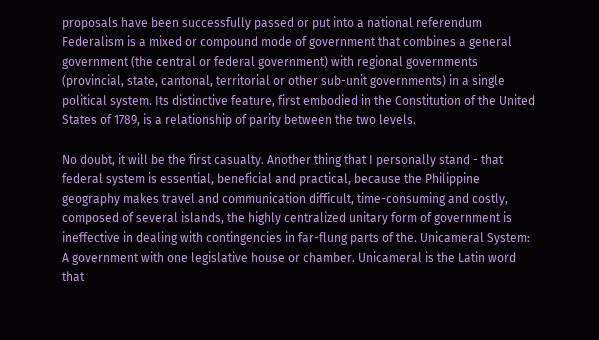proposals have been successfully passed or put into a national referendum Federalism is a mixed or compound mode of government that combines a general government (the central or federal government) with regional governments (provincial, state, cantonal, territorial or other sub-unit governments) in a single political system. Its distinctive feature, first embodied in the Constitution of the United States of 1789, is a relationship of parity between the two levels.

No doubt, it will be the first casualty. Another thing that I personally stand - that federal system is essential, beneficial and practical, because the Philippine geography makes travel and communication difficult, time-consuming and costly, composed of several islands, the highly centralized unitary form of government is ineffective in dealing with contingencies in far-flung parts of the. Unicameral System: A government with one legislative house or chamber. Unicameral is the Latin word that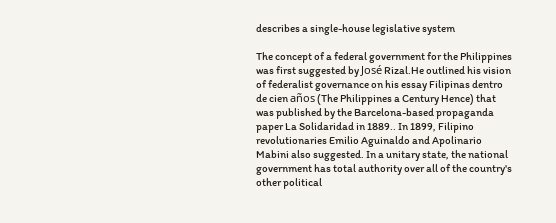describes a single-house legislative system

The concept of a federal government for the Philippines was first suggested by José Rizal.He outlined his vision of federalist governance on his essay Filipinas dentro de cien años (The Philippines a Century Hence) that was published by the Barcelona-based propaganda paper La Solidaridad in 1889.. In 1899, Filipino revolutionaries Emilio Aguinaldo and Apolinario Mabini also suggested. In a unitary state, the national government has total authority over all of the country's other political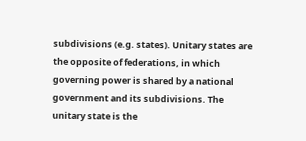subdivisions (e.g. states). Unitary states are the opposite of federations, in which governing power is shared by a national government and its subdivisions. The unitary state is the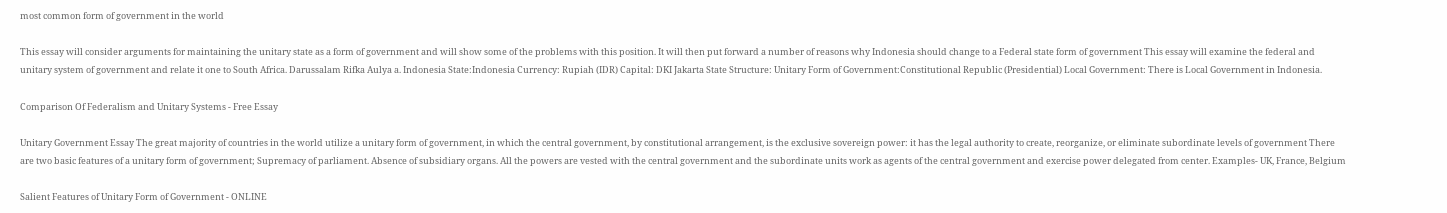most common form of government in the world

This essay will consider arguments for maintaining the unitary state as a form of government and will show some of the problems with this position. It will then put forward a number of reasons why Indonesia should change to a Federal state form of government This essay will examine the federal and unitary system of government and relate it one to South Africa. Darussalam Rifka Aulya a. Indonesia State:Indonesia Currency: Rupiah (IDR) Capital: DKI Jakarta State Structure: Unitary Form of Government:Constitutional Republic (Presidential) Local Government: There is Local Government in Indonesia.

Comparison Of Federalism and Unitary Systems - Free Essay

Unitary Government Essay The great majority of countries in the world utilize a unitary form of government, in which the central government, by constitutional arrangement, is the exclusive sovereign power: it has the legal authority to create, reorganize, or eliminate subordinate levels of government There are two basic features of a unitary form of government; Supremacy of parliament. Absence of subsidiary organs. All the powers are vested with the central government and the subordinate units work as agents of the central government and exercise power delegated from center. Examples- UK, France, Belgium

Salient Features of Unitary Form of Government - ONLINE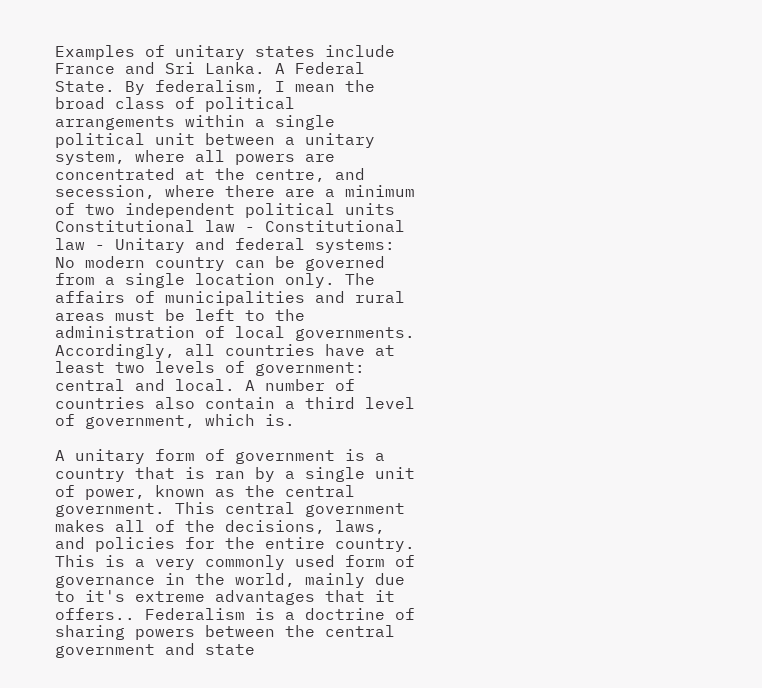Examples of unitary states include France and Sri Lanka. A Federal State. By federalism, I mean the broad class of political arrangements within a single political unit between a unitary system, where all powers are concentrated at the centre, and secession, where there are a minimum of two independent political units Constitutional law - Constitutional law - Unitary and federal systems: No modern country can be governed from a single location only. The affairs of municipalities and rural areas must be left to the administration of local governments. Accordingly, all countries have at least two levels of government: central and local. A number of countries also contain a third level of government, which is.

A unitary form of government is a country that is ran by a single unit of power, known as the central government. This central government makes all of the decisions, laws, and policies for the entire country. This is a very commonly used form of governance in the world, mainly due to it's extreme advantages that it offers.. Federalism is a doctrine of sharing powers between the central government and state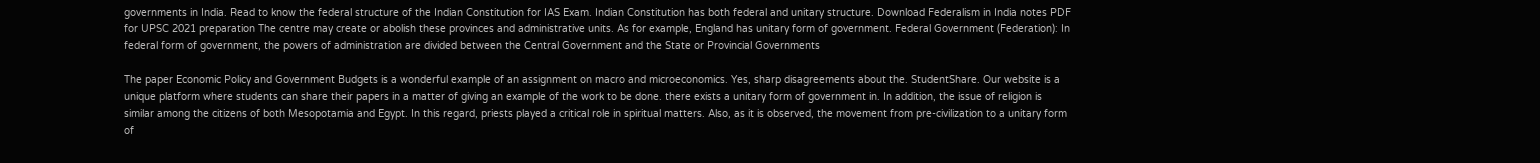governments in India. Read to know the federal structure of the Indian Constitution for IAS Exam. Indian Constitution has both federal and unitary structure. Download Federalism in India notes PDF for UPSC 2021 preparation The centre may create or abolish these provinces and administrative units. As for example, England has unitary form of government. Federal Government (Federation): In federal form of government, the powers of administration are divided between the Central Government and the State or Provincial Governments

The paper Economic Policy and Government Budgets is a wonderful example of an assignment on macro and microeconomics. Yes, sharp disagreements about the. StudentShare. Our website is a unique platform where students can share their papers in a matter of giving an example of the work to be done. there exists a unitary form of government in. In addition, the issue of religion is similar among the citizens of both Mesopotamia and Egypt. In this regard, priests played a critical role in spiritual matters. Also, as it is observed, the movement from pre-civilization to a unitary form of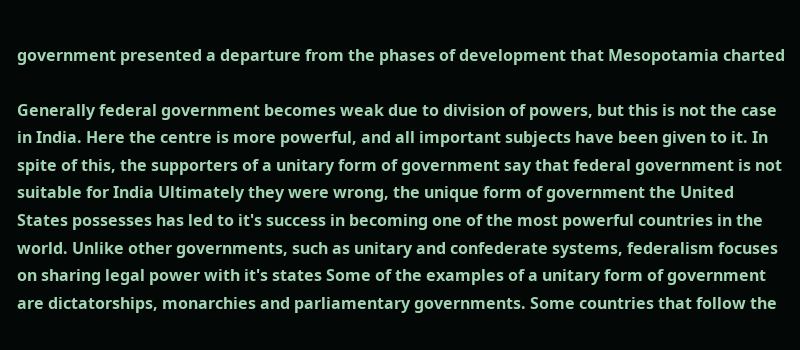government presented a departure from the phases of development that Mesopotamia charted

Generally federal government becomes weak due to division of powers, but this is not the case in India. Here the centre is more powerful, and all important subjects have been given to it. In spite of this, the supporters of a unitary form of government say that federal government is not suitable for India Ultimately they were wrong, the unique form of government the United States possesses has led to it's success in becoming one of the most powerful countries in the world. Unlike other governments, such as unitary and confederate systems, federalism focuses on sharing legal power with it's states Some of the examples of a unitary form of government are dictatorships, monarchies and parliamentary governments. Some countries that follow the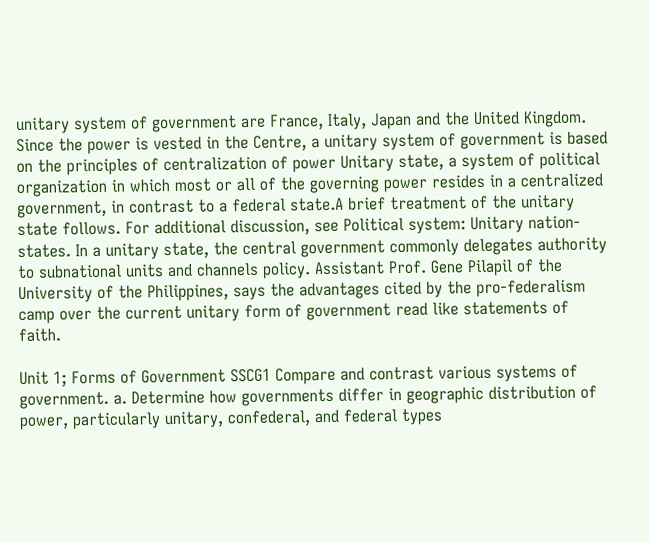unitary system of government are France, Italy, Japan and the United Kingdom. Since the power is vested in the Centre, a unitary system of government is based on the principles of centralization of power Unitary state, a system of political organization in which most or all of the governing power resides in a centralized government, in contrast to a federal state.A brief treatment of the unitary state follows. For additional discussion, see Political system: Unitary nation-states. In a unitary state, the central government commonly delegates authority to subnational units and channels policy. Assistant Prof. Gene Pilapil of the University of the Philippines, says the advantages cited by the pro-federalism camp over the current unitary form of government read like statements of faith.

Unit 1; Forms of Government SSCG1 Compare and contrast various systems of government. a. Determine how governments differ in geographic distribution of power, particularly unitary, confederal, and federal types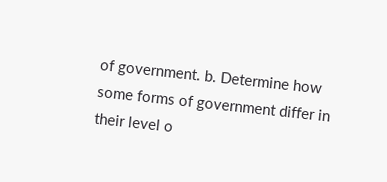of government. b. Determine how some forms of government differ in their level o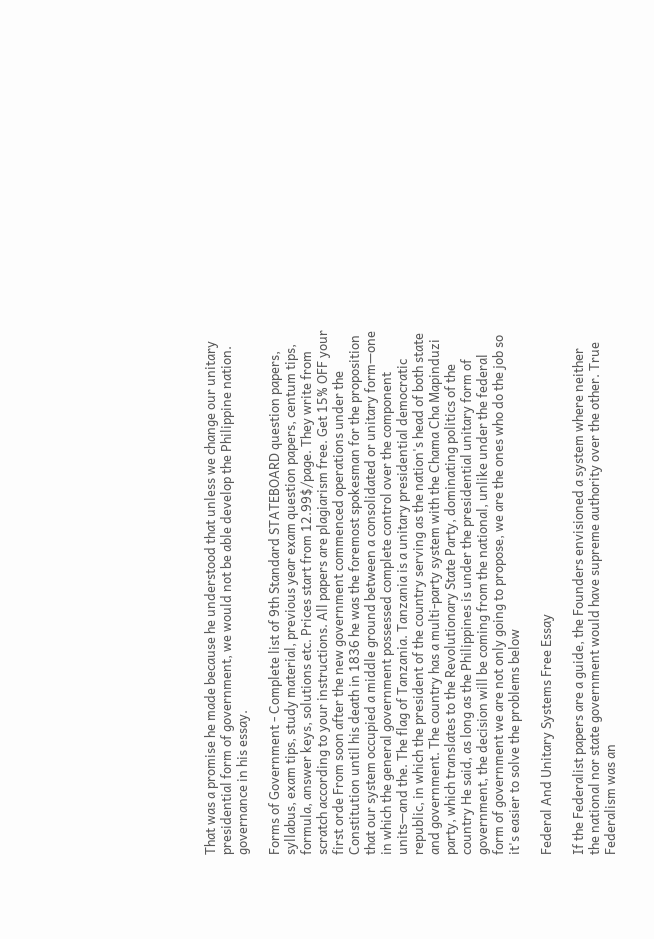That was a promise he made because he understood that unless we change our unitary presidential form of government, we would not be able develop the Philippine nation. governance in his essay.

Forms of Government - Complete list of 9th Standard STATEBOARD question papers, syllabus, exam tips, study material, previous year exam question papers, centum tips, formula, answer keys, solutions etc. Prices start from 12.99$/page. They write from scratch according to your instructions. All papers are plagiarism free. Get 15% OFF your first orde From soon after the new government commenced operations under the Constitution until his death in 1836 he was the foremost spokesman for the proposition that our system occupied a middle ground between a consolidated or unitary form—one in which the general government possessed complete control over the component units—and the. The flag of Tanzania. Tanzania is a unitary presidential democratic republic, in which the president of the country serving as the nation's head of both state and government. The country has a multi-party system with the Chama Cha Mapinduzi party, which translates to the Revolutionary State Party, dominating politics of the country He said, as long as the Philippines is under the presidential unitary form of government, the decision will be coming from the national, unlike under the federal form of government we are not only going to propose, we are the ones who do the job so it's easier to solve the problems below

Federal And Unitary Systems Free Essay

If the Federalist papers are a guide, the Founders envisioned a system where neither the national nor state government would have supreme authority over the other. True Federalism was an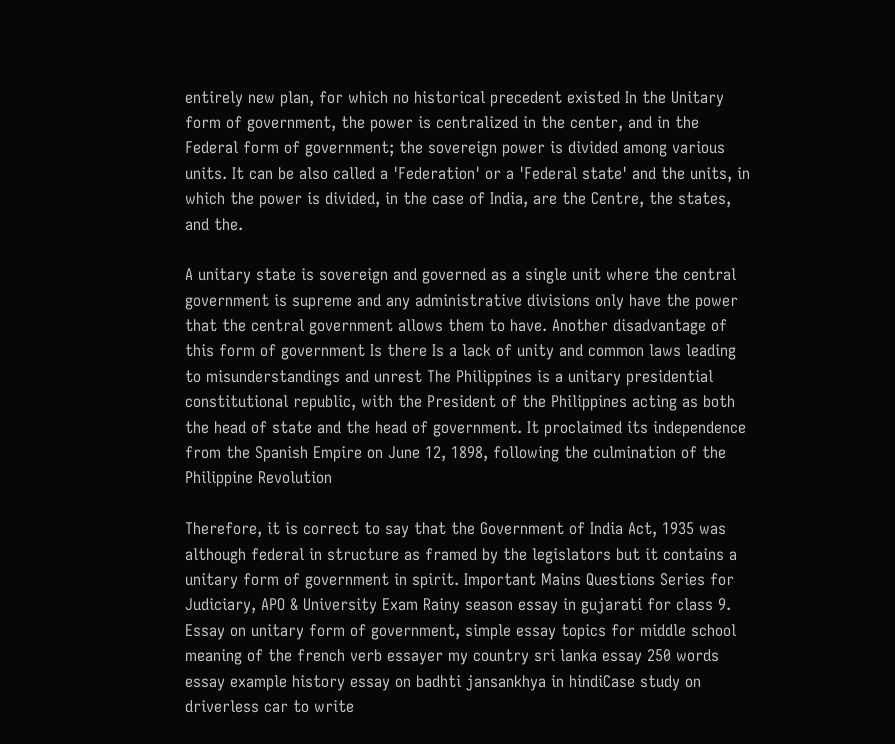entirely new plan, for which no historical precedent existed In the Unitary form of government, the power is centralized in the center, and in the Federal form of government; the sovereign power is divided among various units. It can be also called a 'Federation' or a 'Federal state' and the units, in which the power is divided, in the case of India, are the Centre, the states, and the.

A unitary state is sovereign and governed as a single unit where the central government is supreme and any administrative divisions only have the power that the central government allows them to have. Another disadvantage of this form of government Is there Is a lack of unity and common laws leading to misunderstandings and unrest The Philippines is a unitary presidential constitutional republic, with the President of the Philippines acting as both the head of state and the head of government. It proclaimed its independence from the Spanish Empire on June 12, 1898, following the culmination of the Philippine Revolution

Therefore, it is correct to say that the Government of India Act, 1935 was although federal in structure as framed by the legislators but it contains a unitary form of government in spirit. Important Mains Questions Series for Judiciary, APO & University Exam Rainy season essay in gujarati for class 9. Essay on unitary form of government, simple essay topics for middle school meaning of the french verb essayer my country sri lanka essay 250 words essay example history essay on badhti jansankhya in hindiCase study on driverless car to write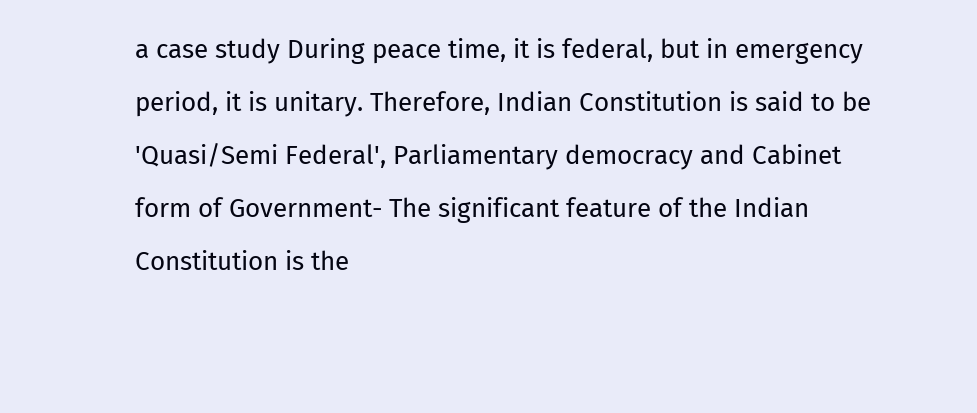a case study During peace time, it is federal, but in emergency period, it is unitary. Therefore, Indian Constitution is said to be 'Quasi/Semi Federal', Parliamentary democracy and Cabinet form of Government- The significant feature of the Indian Constitution is the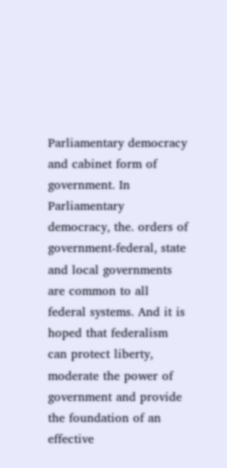Parliamentary democracy and cabinet form of government. In Parliamentary democracy, the. orders of government-federal, state and local governments are common to all federal systems. And it is hoped that federalism can protect liberty, moderate the power of government and provide the foundation of an effective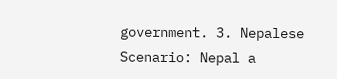government. 3. Nepalese Scenario: Nepal a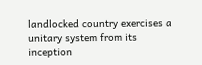landlocked country exercises a unitary system from its inception